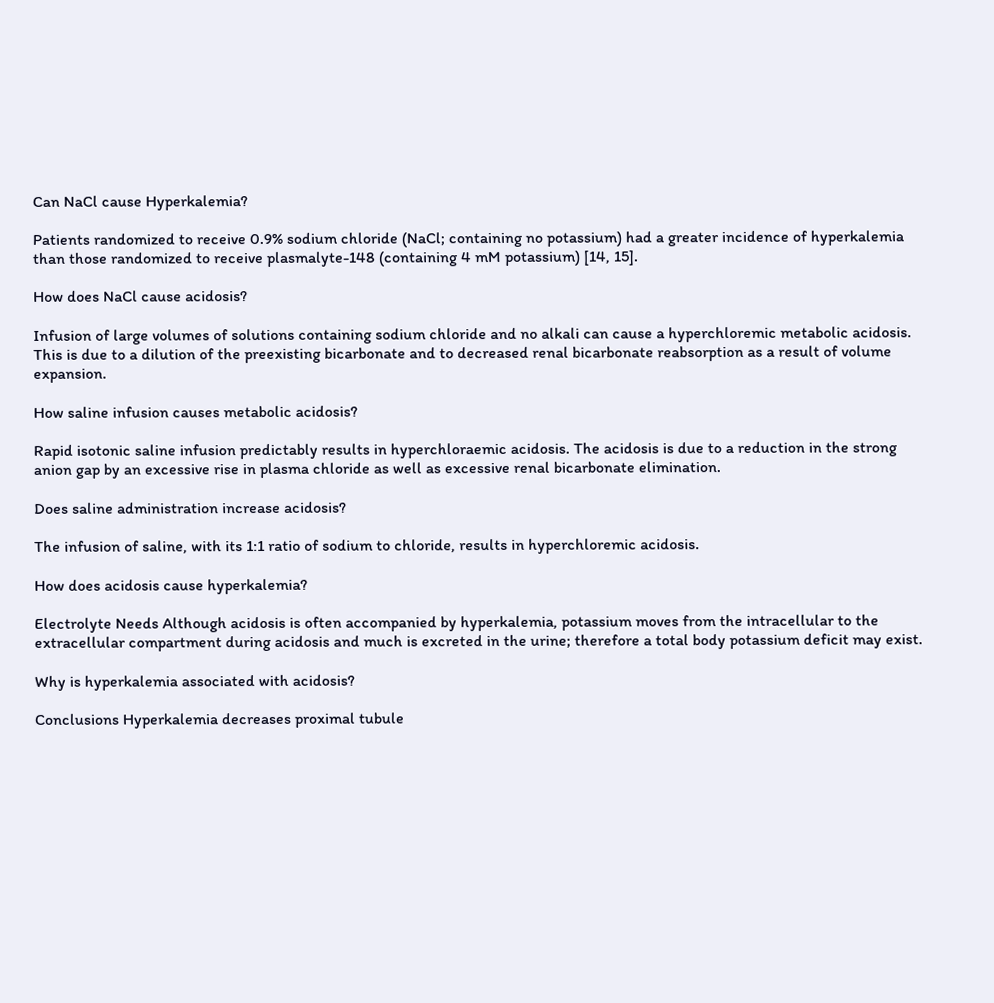Can NaCl cause Hyperkalemia?

Patients randomized to receive 0.9% sodium chloride (NaCl; containing no potassium) had a greater incidence of hyperkalemia than those randomized to receive plasmalyte-148 (containing 4 mM potassium) [14, 15].

How does NaCl cause acidosis?

Infusion of large volumes of solutions containing sodium chloride and no alkali can cause a hyperchloremic metabolic acidosis. This is due to a dilution of the preexisting bicarbonate and to decreased renal bicarbonate reabsorption as a result of volume expansion.

How saline infusion causes metabolic acidosis?

Rapid isotonic saline infusion predictably results in hyperchloraemic acidosis. The acidosis is due to a reduction in the strong anion gap by an excessive rise in plasma chloride as well as excessive renal bicarbonate elimination.

Does saline administration increase acidosis?

The infusion of saline, with its 1:1 ratio of sodium to chloride, results in hyperchloremic acidosis.

How does acidosis cause hyperkalemia?

Electrolyte Needs Although acidosis is often accompanied by hyperkalemia, potassium moves from the intracellular to the extracellular compartment during acidosis and much is excreted in the urine; therefore a total body potassium deficit may exist.

Why is hyperkalemia associated with acidosis?

Conclusions Hyperkalemia decreases proximal tubule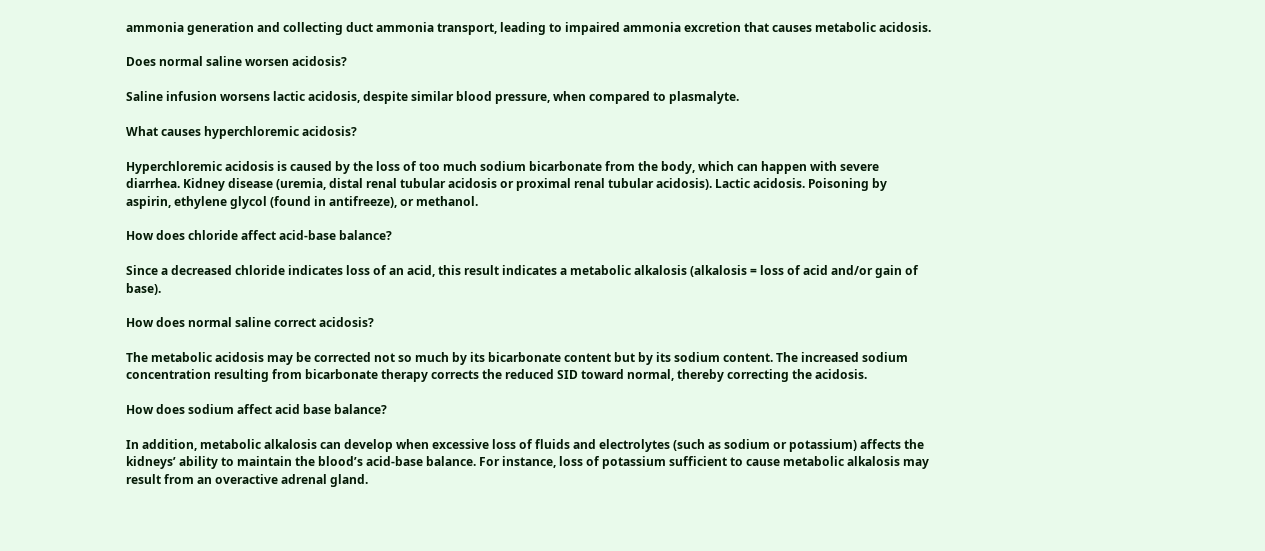ammonia generation and collecting duct ammonia transport, leading to impaired ammonia excretion that causes metabolic acidosis.

Does normal saline worsen acidosis?

Saline infusion worsens lactic acidosis, despite similar blood pressure, when compared to plasmalyte.

What causes hyperchloremic acidosis?

Hyperchloremic acidosis is caused by the loss of too much sodium bicarbonate from the body, which can happen with severe diarrhea. Kidney disease (uremia, distal renal tubular acidosis or proximal renal tubular acidosis). Lactic acidosis. Poisoning by aspirin, ethylene glycol (found in antifreeze), or methanol.

How does chloride affect acid-base balance?

Since a decreased chloride indicates loss of an acid, this result indicates a metabolic alkalosis (alkalosis = loss of acid and/or gain of base).

How does normal saline correct acidosis?

The metabolic acidosis may be corrected not so much by its bicarbonate content but by its sodium content. The increased sodium concentration resulting from bicarbonate therapy corrects the reduced SID toward normal, thereby correcting the acidosis.

How does sodium affect acid base balance?

In addition, metabolic alkalosis can develop when excessive loss of fluids and electrolytes (such as sodium or potassium) affects the kidneys’ ability to maintain the blood’s acid-base balance. For instance, loss of potassium sufficient to cause metabolic alkalosis may result from an overactive adrenal gland.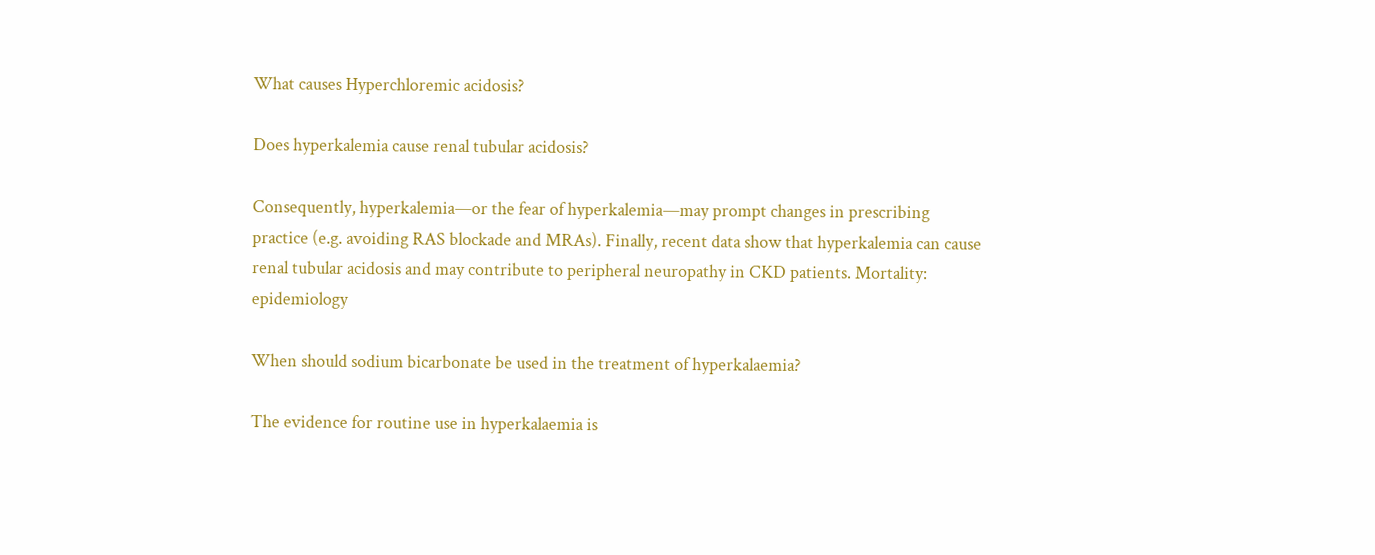What causes Hyperchloremic acidosis?

Does hyperkalemia cause renal tubular acidosis?

Consequently, hyperkalemia—or the fear of hyperkalemia—may prompt changes in prescribing practice (e.g. avoiding RAS blockade and MRAs). Finally, recent data show that hyperkalemia can cause renal tubular acidosis and may contribute to peripheral neuropathy in CKD patients. Mortality: epidemiology

When should sodium bicarbonate be used in the treatment of hyperkalaemia?

The evidence for routine use in hyperkalaemia is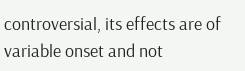controversial, its effects are of variable onset and not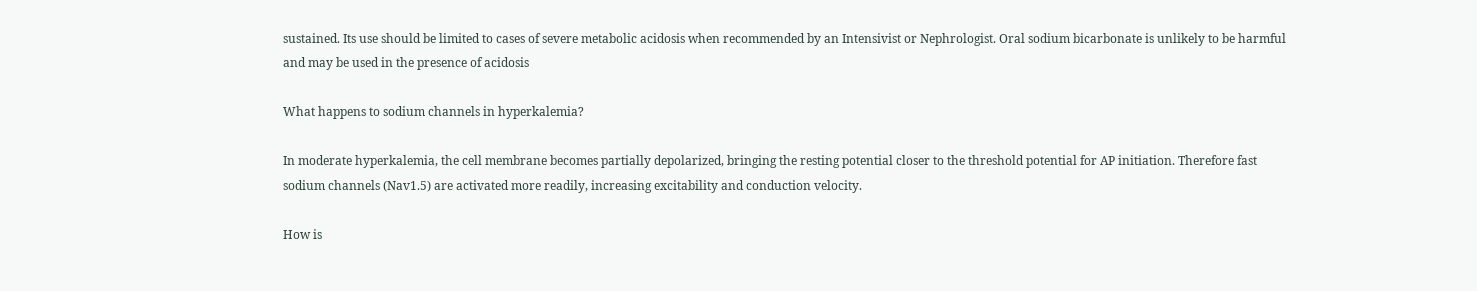sustained. Its use should be limited to cases of severe metabolic acidosis when recommended by an Intensivist or Nephrologist. Oral sodium bicarbonate is unlikely to be harmful and may be used in the presence of acidosis

What happens to sodium channels in hyperkalemia?

In moderate hyperkalemia, the cell membrane becomes partially depolarized, bringing the resting potential closer to the threshold potential for AP initiation. Therefore fast sodium channels (Nav1.5) are activated more readily, increasing excitability and conduction velocity.

How is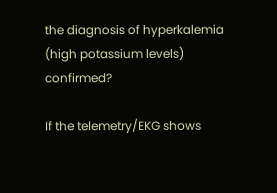the diagnosis of hyperkalemia (high potassium levels) confirmed?

If the telemetry/EKG shows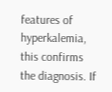features of hyperkalemia, this confirms the diagnosis. If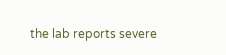the lab reports severe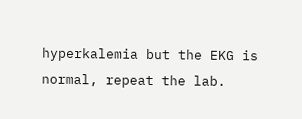hyperkalemia but the EKG is normal, repeat the lab.